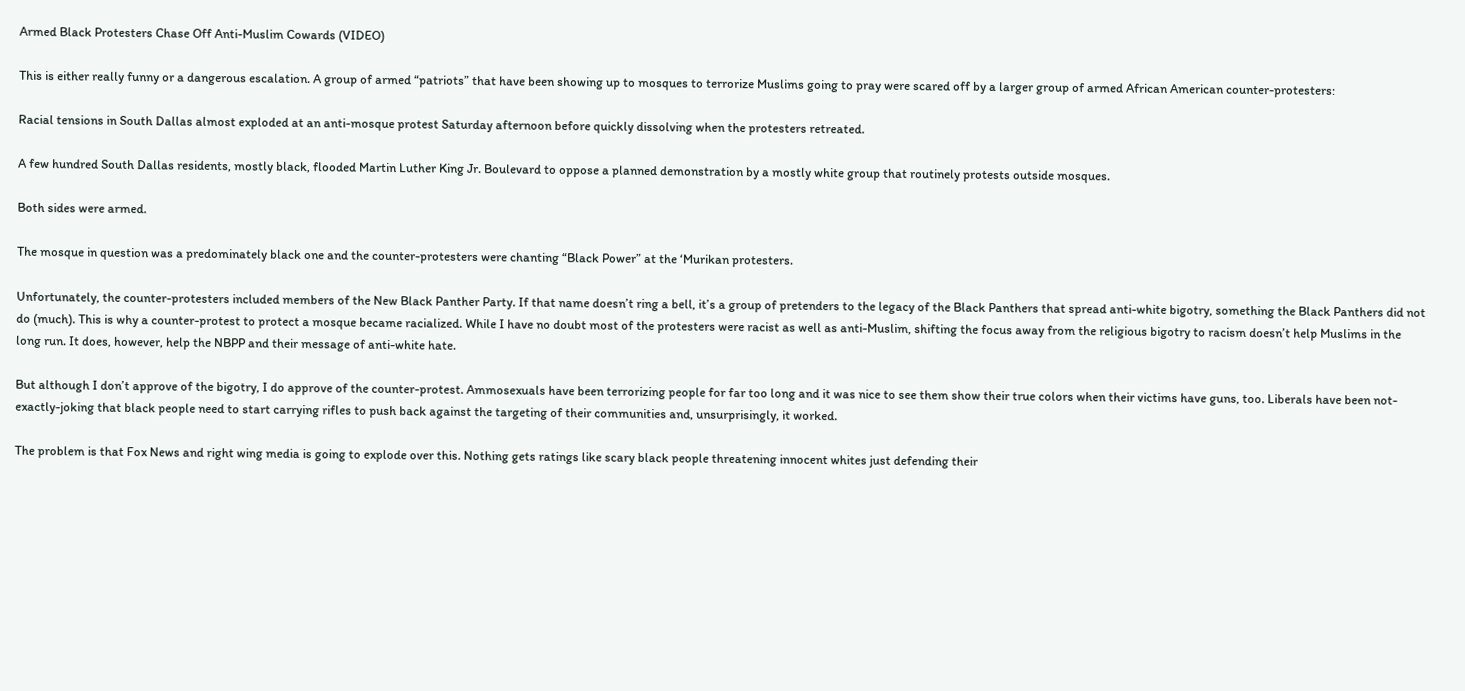Armed Black Protesters Chase Off Anti-Muslim Cowards (VIDEO)

This is either really funny or a dangerous escalation. A group of armed “patriots” that have been showing up to mosques to terrorize Muslims going to pray were scared off by a larger group of armed African American counter-protesters:

Racial tensions in South Dallas almost exploded at an anti-mosque protest Saturday afternoon before quickly dissolving when the protesters retreated.

A few hundred South Dallas residents, mostly black, flooded Martin Luther King Jr. Boulevard to oppose a planned demonstration by a mostly white group that routinely protests outside mosques.

Both sides were armed.

The mosque in question was a predominately black one and the counter-protesters were chanting “Black Power” at the ‘Murikan protesters.

Unfortunately, the counter-protesters included members of the New Black Panther Party. If that name doesn’t ring a bell, it’s a group of pretenders to the legacy of the Black Panthers that spread anti-white bigotry, something the Black Panthers did not do (much). This is why a counter-protest to protect a mosque became racialized. While I have no doubt most of the protesters were racist as well as anti-Muslim, shifting the focus away from the religious bigotry to racism doesn’t help Muslims in the long run. It does, however, help the NBPP and their message of anti-white hate.

But although I don’t approve of the bigotry, I do approve of the counter-protest. Ammosexuals have been terrorizing people for far too long and it was nice to see them show their true colors when their victims have guns, too. Liberals have been not-exactly-joking that black people need to start carrying rifles to push back against the targeting of their communities and, unsurprisingly, it worked.

The problem is that Fox News and right wing media is going to explode over this. Nothing gets ratings like scary black people threatening innocent whites just defending their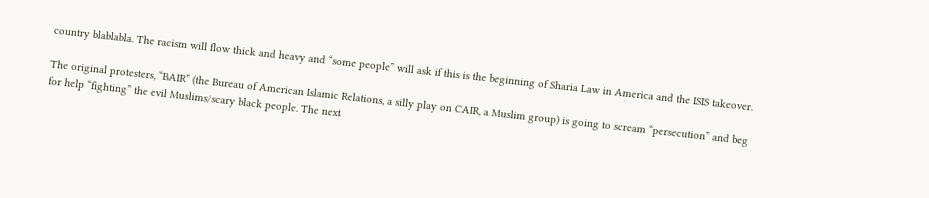country blablabla. The racism will flow thick and heavy and “some people” will ask if this is the beginning of Sharia Law in America and the ISIS takeover.

The original protesters, “BAIR” (the Bureau of American Islamic Relations, a silly play on CAIR, a Muslim group) is going to scream “persecution” and beg for help “fighting” the evil Muslims/scary black people. The next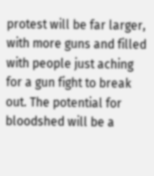protest will be far larger, with more guns and filled with people just aching for a gun fight to break out. The potential for bloodshed will be a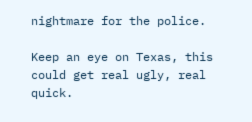nightmare for the police.

Keep an eye on Texas, this could get real ugly, real quick.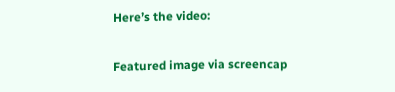Here’s the video:

Featured image via screencap